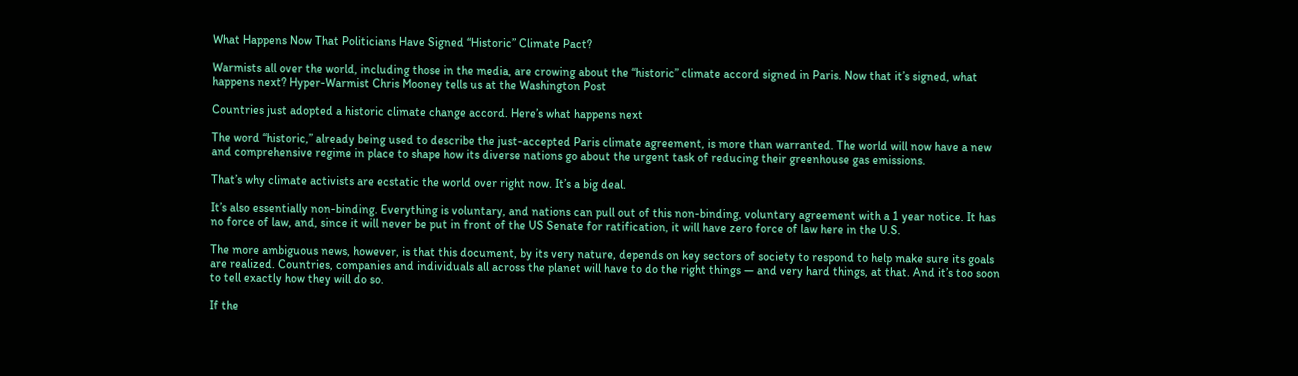What Happens Now That Politicians Have Signed “Historic” Climate Pact?

Warmists all over the world, including those in the media, are crowing about the “historic” climate accord signed in Paris. Now that it’s signed, what happens next? Hyper-Warmist Chris Mooney tells us at the Washington Post

Countries just adopted a historic climate change accord. Here’s what happens next

The word “historic,” already being used to describe the just-accepted Paris climate agreement, is more than warranted. The world will now have a new and comprehensive regime in place to shape how its diverse nations go about the urgent task of reducing their greenhouse gas emissions.

That’s why climate activists are ecstatic the world over right now. It’s a big deal.

It’s also essentially non-binding. Everything is voluntary, and nations can pull out of this non-binding, voluntary agreement with a 1 year notice. It has no force of law, and, since it will never be put in front of the US Senate for ratification, it will have zero force of law here in the U.S.

The more ambiguous news, however, is that this document, by its very nature, depends on key sectors of society to respond to help make sure its goals are realized. Countries, companies and individuals all across the planet will have to do the right things — and very hard things, at that. And it’s too soon to tell exactly how they will do so.

If the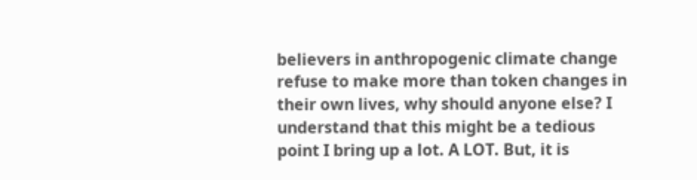believers in anthropogenic climate change refuse to make more than token changes in their own lives, why should anyone else? I understand that this might be a tedious point I bring up a lot. A LOT. But, it is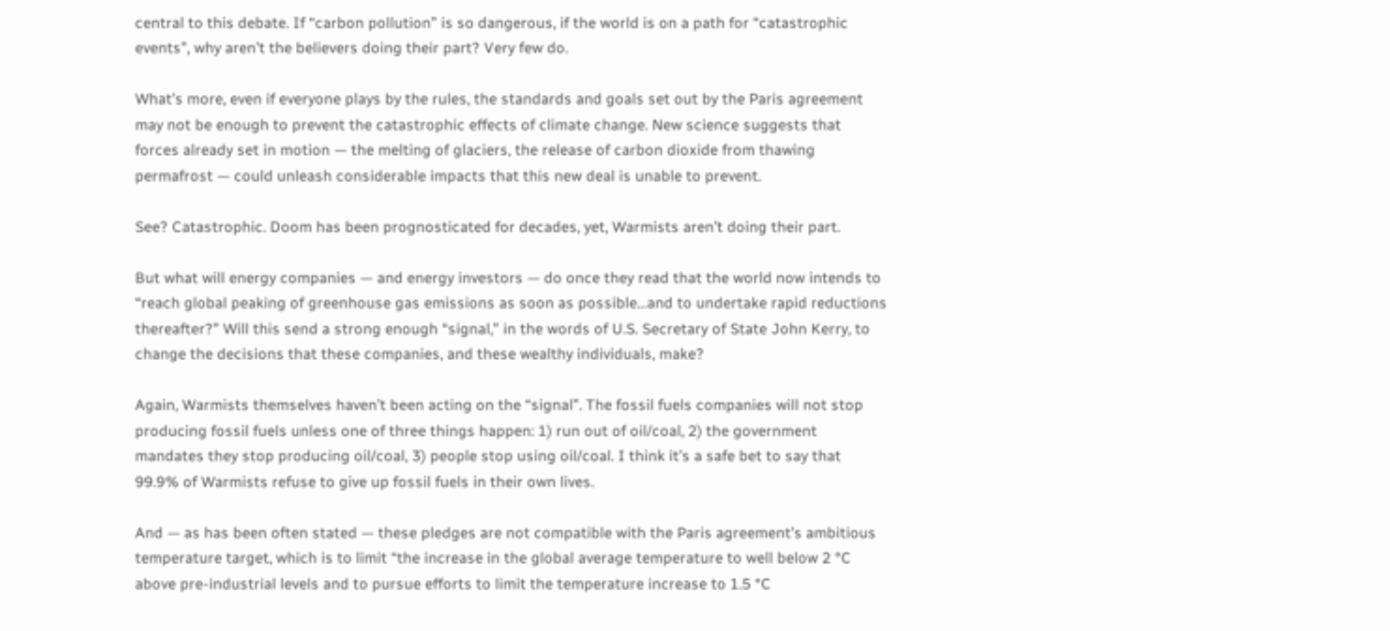central to this debate. If “carbon pollution” is so dangerous, if the world is on a path for “catastrophic events”, why aren’t the believers doing their part? Very few do.

What’s more, even if everyone plays by the rules, the standards and goals set out by the Paris agreement may not be enough to prevent the catastrophic effects of climate change. New science suggests that forces already set in motion — the melting of glaciers, the release of carbon dioxide from thawing permafrost — could unleash considerable impacts that this new deal is unable to prevent.

See? Catastrophic. Doom has been prognosticated for decades, yet, Warmists aren’t doing their part.

But what will energy companies — and energy investors — do once they read that the world now intends to “reach global peaking of greenhouse gas emissions as soon as possible…and to undertake rapid reductions thereafter?” Will this send a strong enough “signal,” in the words of U.S. Secretary of State John Kerry, to change the decisions that these companies, and these wealthy individuals, make?

Again, Warmists themselves haven’t been acting on the “signal”. The fossil fuels companies will not stop producing fossil fuels unless one of three things happen: 1) run out of oil/coal, 2) the government mandates they stop producing oil/coal, 3) people stop using oil/coal. I think it’s a safe bet to say that 99.9% of Warmists refuse to give up fossil fuels in their own lives.

And — as has been often stated — these pledges are not compatible with the Paris agreement’s ambitious temperature target, which is to limit “the increase in the global average temperature to well below 2 °C above pre-industrial levels and to pursue efforts to limit the temperature increase to 1.5 °C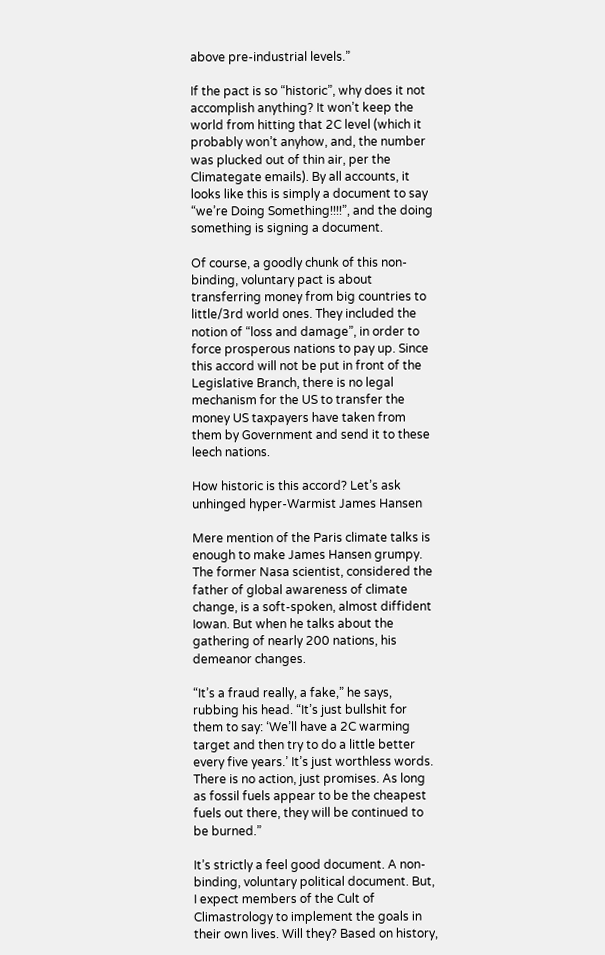above pre-industrial levels.”

If the pact is so “historic”, why does it not accomplish anything? It won’t keep the world from hitting that 2C level (which it probably won’t anyhow, and, the number was plucked out of thin air, per the Climategate emails). By all accounts, it looks like this is simply a document to say “we’re Doing Something!!!!”, and the doing something is signing a document.

Of course, a goodly chunk of this non-binding, voluntary pact is about transferring money from big countries to little/3rd world ones. They included the notion of “loss and damage”, in order to force prosperous nations to pay up. Since this accord will not be put in front of the Legislative Branch, there is no legal mechanism for the US to transfer the money US taxpayers have taken from them by Government and send it to these leech nations.

How historic is this accord? Let’s ask unhinged hyper-Warmist James Hansen

Mere mention of the Paris climate talks is enough to make James Hansen grumpy. The former Nasa scientist, considered the father of global awareness of climate change, is a soft-spoken, almost diffident Iowan. But when he talks about the gathering of nearly 200 nations, his demeanor changes.

“It’s a fraud really, a fake,” he says, rubbing his head. “It’s just bullshit for them to say: ‘We’ll have a 2C warming target and then try to do a little better every five years.’ It’s just worthless words. There is no action, just promises. As long as fossil fuels appear to be the cheapest fuels out there, they will be continued to be burned.”

It’s strictly a feel good document. A non-binding, voluntary political document. But, I expect members of the Cult of Climastrology to implement the goals in their own lives. Will they? Based on history,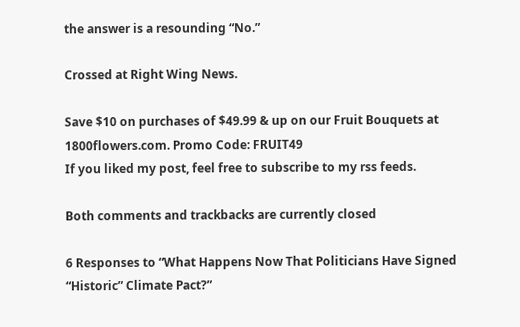the answer is a resounding “No.”

Crossed at Right Wing News.

Save $10 on purchases of $49.99 & up on our Fruit Bouquets at 1800flowers.com. Promo Code: FRUIT49
If you liked my post, feel free to subscribe to my rss feeds.

Both comments and trackbacks are currently closed

6 Responses to “What Happens Now That Politicians Have Signed “Historic” Climate Pact?”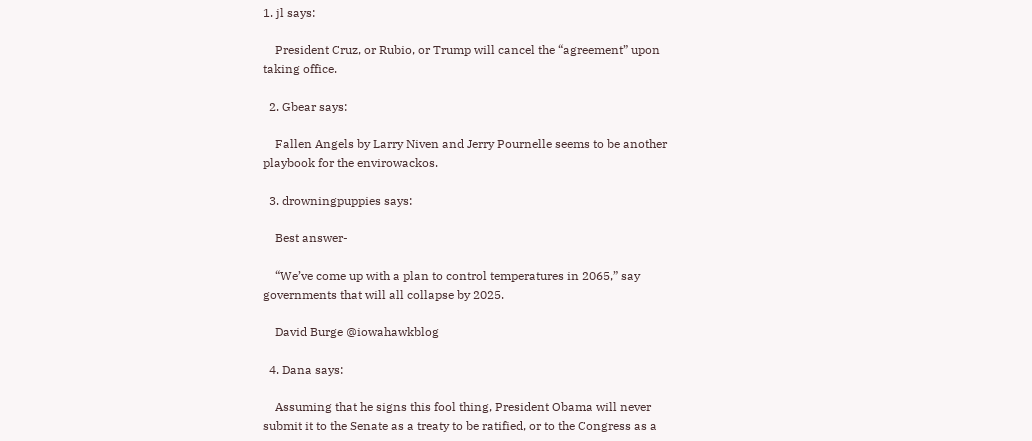1. jl says:

    President Cruz, or Rubio, or Trump will cancel the “agreement” upon taking office.

  2. Gbear says:

    Fallen Angels by Larry Niven and Jerry Pournelle seems to be another playbook for the envirowackos.

  3. drowningpuppies says:

    Best answer-

    “We’ve come up with a plan to control temperatures in 2065,” say governments that will all collapse by 2025.

    David Burge @iowahawkblog

  4. Dana says:

    Assuming that he signs this fool thing, President Obama will never submit it to the Senate as a treaty to be ratified, or to the Congress as a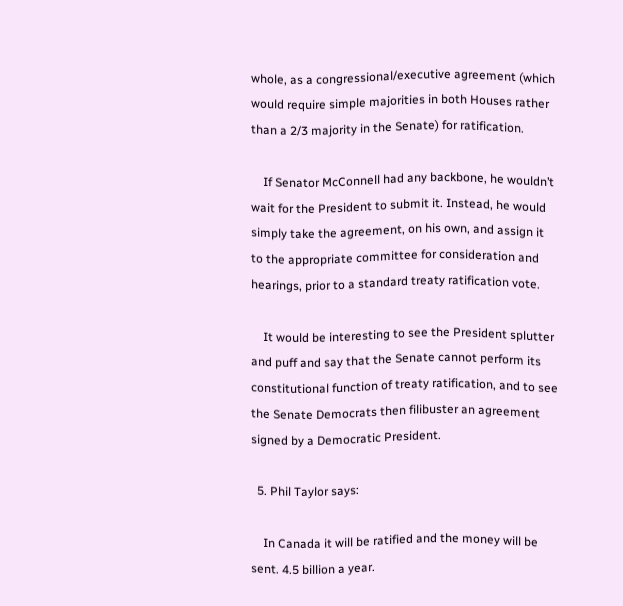whole, as a congressional/executive agreement (which would require simple majorities in both Houses rather than a 2/3 majority in the Senate) for ratification.

    If Senator McConnell had any backbone, he wouldn’t wait for the President to submit it. Instead, he would simply take the agreement, on his own, and assign it to the appropriate committee for consideration and hearings, prior to a standard treaty ratification vote.

    It would be interesting to see the President splutter and puff and say that the Senate cannot perform its constitutional function of treaty ratification, and to see the Senate Democrats then filibuster an agreement signed by a Democratic President.

  5. Phil Taylor says:

    In Canada it will be ratified and the money will be sent. 4.5 billion a year.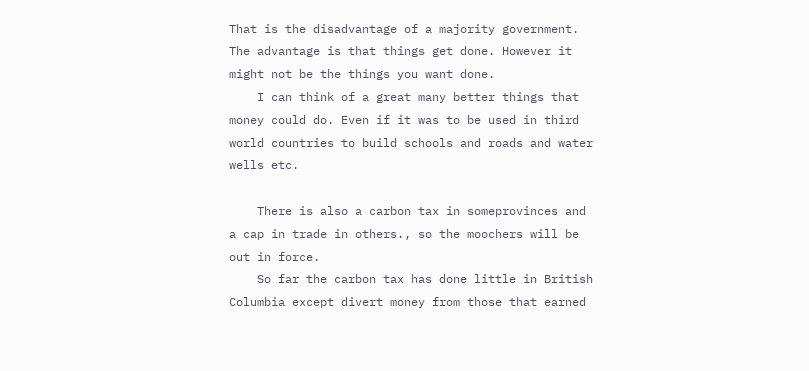That is the disadvantage of a majority government. The advantage is that things get done. However it might not be the things you want done.
    I can think of a great many better things that money could do. Even if it was to be used in third world countries to build schools and roads and water wells etc.

    There is also a carbon tax in someprovinces and a cap in trade in others., so the moochers will be out in force.
    So far the carbon tax has done little in British Columbia except divert money from those that earned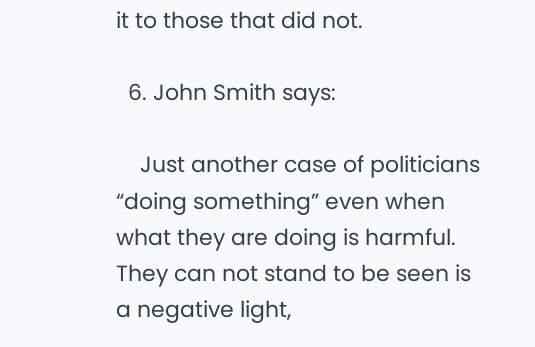it to those that did not.

  6. John Smith says:

    Just another case of politicians “doing something” even when what they are doing is harmful. They can not stand to be seen is a negative light,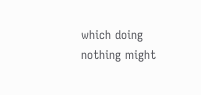which doing nothing might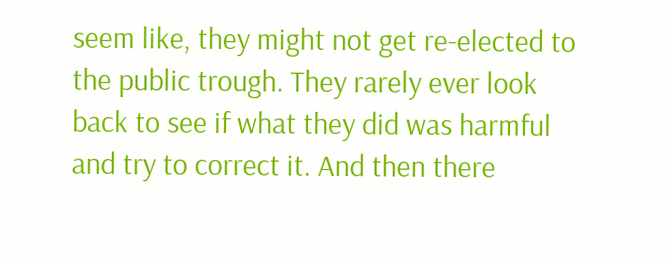seem like, they might not get re-elected to the public trough. They rarely ever look back to see if what they did was harmful and try to correct it. And then there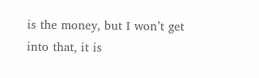is the money, but I won’t get into that, it is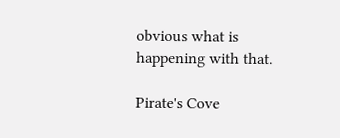obvious what is happening with that.

Pirate's Cove